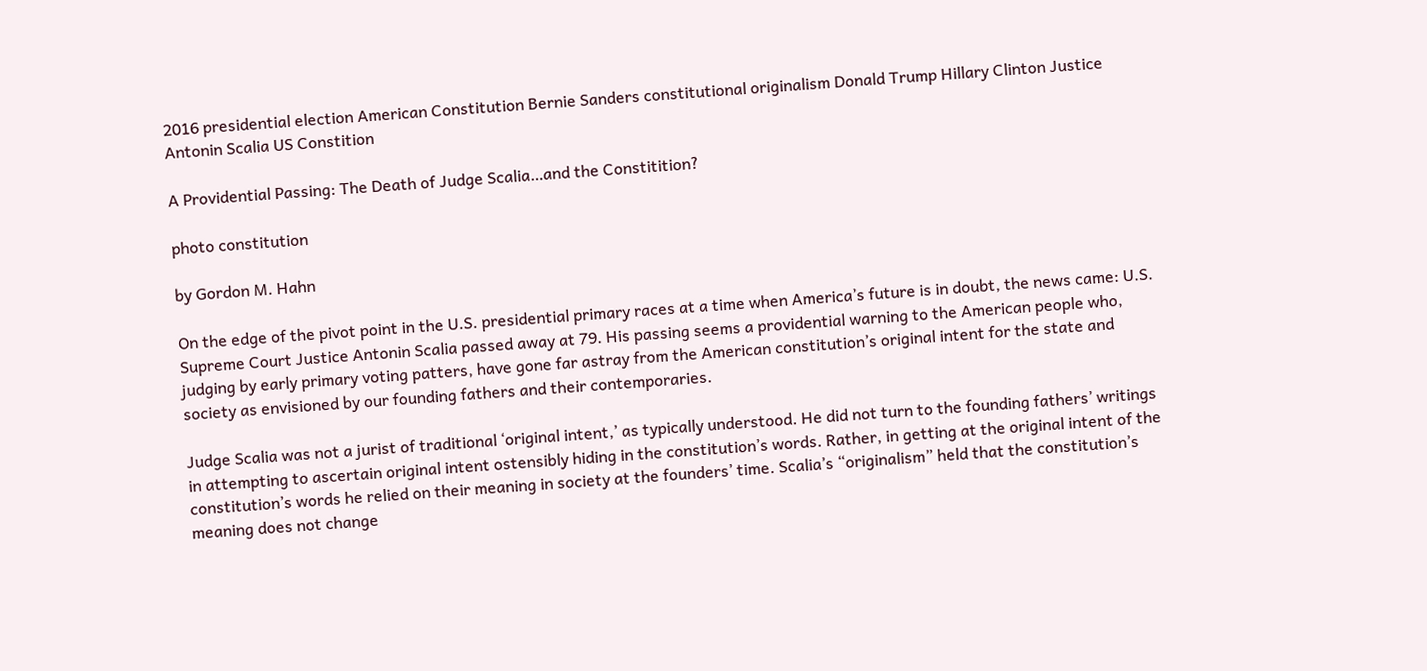2016 presidential election American Constitution Bernie Sanders constitutional originalism Donald Trump Hillary Clinton Justice Antonin Scalia US Constition

A Providential Passing: The Death of Judge Scalia…and the Constitition?

photo constitution

by Gordon M. Hahn

On the edge of the pivot point in the U.S. presidential primary races at a time when America’s future is in doubt, the news came: U.S. Supreme Court Justice Antonin Scalia passed away at 79. His passing seems a providential warning to the American people who, judging by early primary voting patters, have gone far astray from the American constitution’s original intent for the state and society as envisioned by our founding fathers and their contemporaries.

Judge Scalia was not a jurist of traditional ‘original intent,’ as typically understood. He did not turn to the founding fathers’ writings in attempting to ascertain original intent ostensibly hiding in the constitution’s words. Rather, in getting at the original intent of the constitution’s words he relied on their meaning in society at the founders’ time. Scalia’s “originalism” held that the constitution’s meaning does not change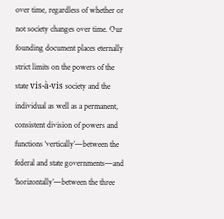over time, regardless of whether or not society changes over time. Our founding document places eternally strict limits on the powers of the state vis-à-vis society and the individual as well as a permanent, consistent division of powers and functions ‘vertically’—between the federal and state governments—and ‘horizontally’—between the three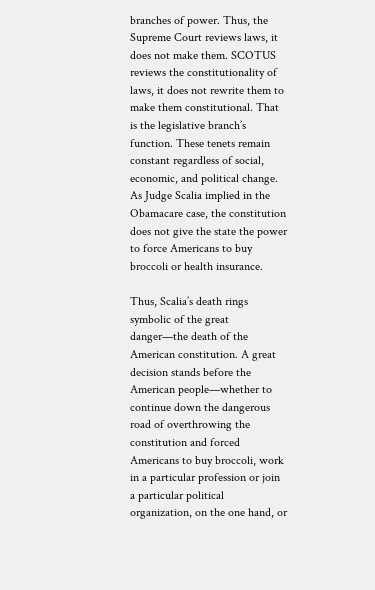branches of power. Thus, the Supreme Court reviews laws, it does not make them. SCOTUS reviews the constitutionality of laws, it does not rewrite them to make them constitutional. That is the legislative branch’s function. These tenets remain constant regardless of social, economic, and political change. As Judge Scalia implied in the Obamacare case, the constitution does not give the state the power to force Americans to buy broccoli or health insurance.

Thus, Scalia’s death rings symbolic of the great danger—the death of the American constitution. A great decision stands before the American people—whether to continue down the dangerous road of overthrowing the constitution and forced Americans to buy broccoli, work in a particular profession or join a particular political organization, on the one hand, or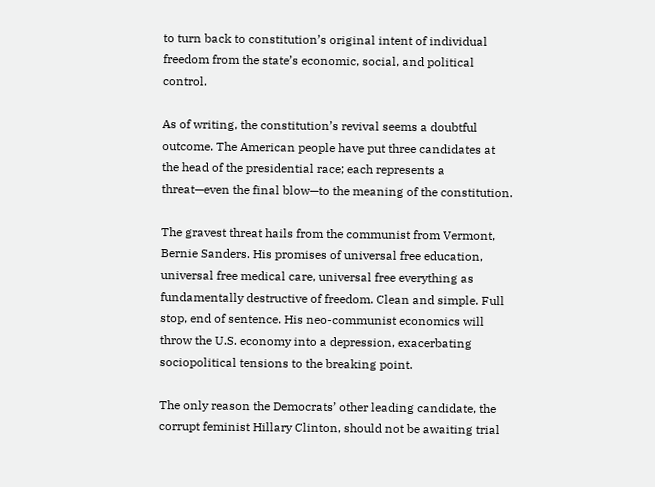to turn back to constitution’s original intent of individual freedom from the state’s economic, social, and political control.

As of writing, the constitution’s revival seems a doubtful outcome. The American people have put three candidates at the head of the presidential race; each represents a threat—even the final blow—to the meaning of the constitution.

The gravest threat hails from the communist from Vermont, Bernie Sanders. His promises of universal free education, universal free medical care, universal free everything as fundamentally destructive of freedom. Clean and simple. Full stop, end of sentence. His neo-communist economics will throw the U.S. economy into a depression, exacerbating sociopolitical tensions to the breaking point.

The only reason the Democrats’ other leading candidate, the corrupt feminist Hillary Clinton, should not be awaiting trial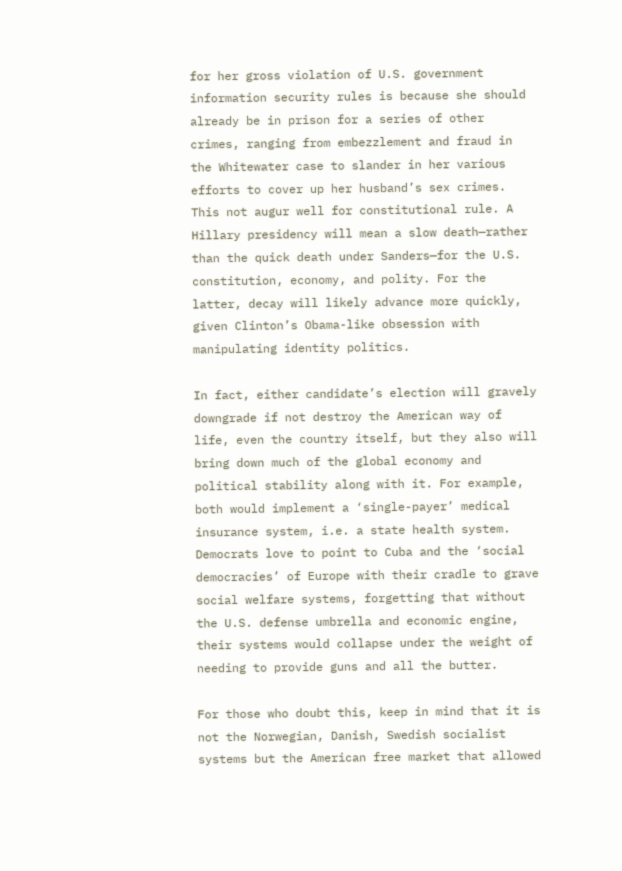for her gross violation of U.S. government information security rules is because she should already be in prison for a series of other crimes, ranging from embezzlement and fraud in the Whitewater case to slander in her various efforts to cover up her husband’s sex crimes. This not augur well for constitutional rule. A Hillary presidency will mean a slow death—rather than the quick death under Sanders—for the U.S. constitution, economy, and polity. For the latter, decay will likely advance more quickly, given Clinton’s Obama-like obsession with manipulating identity politics.

In fact, either candidate’s election will gravely downgrade if not destroy the American way of life, even the country itself, but they also will bring down much of the global economy and political stability along with it. For example, both would implement a ‘single-payer’ medical insurance system, i.e. a state health system. Democrats love to point to Cuba and the ‘social democracies’ of Europe with their cradle to grave social welfare systems, forgetting that without the U.S. defense umbrella and economic engine, their systems would collapse under the weight of needing to provide guns and all the butter.

For those who doubt this, keep in mind that it is not the Norwegian, Danish, Swedish socialist systems but the American free market that allowed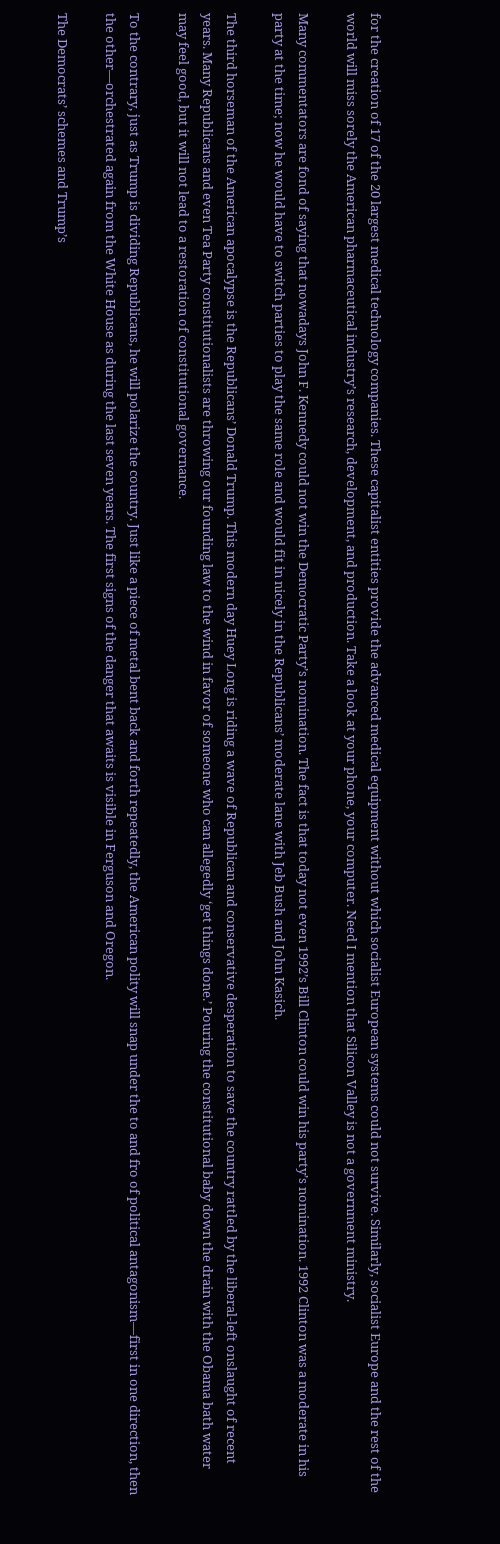for the creation of 17 of the 20 largest medical technology companies. These capitalist entities provide the advanced medical equipment without which socialist European systems could not survive. Similarly, socialist Europe and the rest of the world will miss sorely the American pharmaceutical industry’s research, development, and production. Take a look at your phone, your computer. Need I mention that Silicon Valley is not a government ministry.

Many commentators are fond of saying that nowadays John F. Kennedy could not win the Democratic Party’s nomination. The fact is that today not even 1992’s Bill Clinton could win his party’s nomination. 1992 Clinton was a moderate in his party at the time; now he would have to switch parties to play the same role and would fit in nicely in the Republicans’ moderate lane with Jeb Bush and John Kasich.

The third horseman of the American apocalypse is the Republicans’ Donald Trump. This modern day Huey Long is riding a wave of Republican and conservative desperation to save the country rattled by the liberal-left onslaught of recent years. Many Republicans and even Tea Party constitutionalists are throwing our founding law to the wind in favor of someone who can allegedly ‘get things done.’ Pouring the constitutional baby down the drain with the Obama bath water may feel good, but it will not lead to a restoration of constitutional governance.

To the contrary, just as Trump is dividing Republicans, he will polarize the country. Just like a piece of metal bent back and forth repeatedly, the American polity will snap under the to and fro of political antagonism—first in one direction, then the other—orchestrated again from the White House as during the last seven years. The first signs of the danger that awaits is visible in Ferguson and Oregon.

The Democrats’ schemes and Trump’s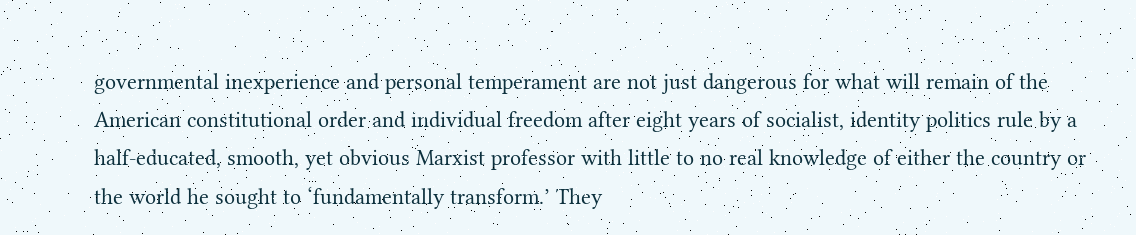governmental inexperience and personal temperament are not just dangerous for what will remain of the American constitutional order and individual freedom after eight years of socialist, identity politics rule by a half-educated, smooth, yet obvious Marxist professor with little to no real knowledge of either the country or the world he sought to ‘fundamentally transform.’ They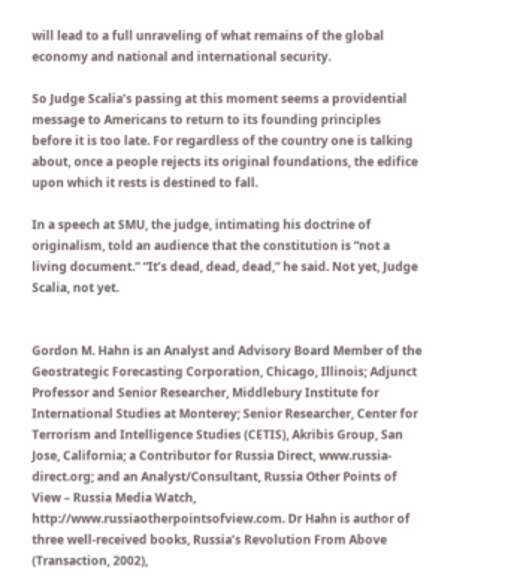will lead to a full unraveling of what remains of the global economy and national and international security.

So Judge Scalia’s passing at this moment seems a providential message to Americans to return to its founding principles before it is too late. For regardless of the country one is talking about, once a people rejects its original foundations, the edifice upon which it rests is destined to fall.

In a speech at SMU, the judge, intimating his doctrine of originalism, told an audience that the constitution is “not a living document.” “It’s dead, dead, dead,” he said. Not yet, Judge Scalia, not yet.


Gordon M. Hahn is an Analyst and Advisory Board Member of the Geostrategic Forecasting Corporation, Chicago, Illinois; Adjunct Professor and Senior Researcher, Middlebury Institute for International Studies at Monterey; Senior Researcher, Center for Terrorism and Intelligence Studies (CETIS), Akribis Group, San Jose, California; a Contributor for Russia Direct, www.russia-direct.org; and an Analyst/Consultant, Russia Other Points of View – Russia Media Watch, http://www.russiaotherpointsofview.com. Dr Hahn is author of three well-received books, Russia’s Revolution From Above (Transaction, 2002),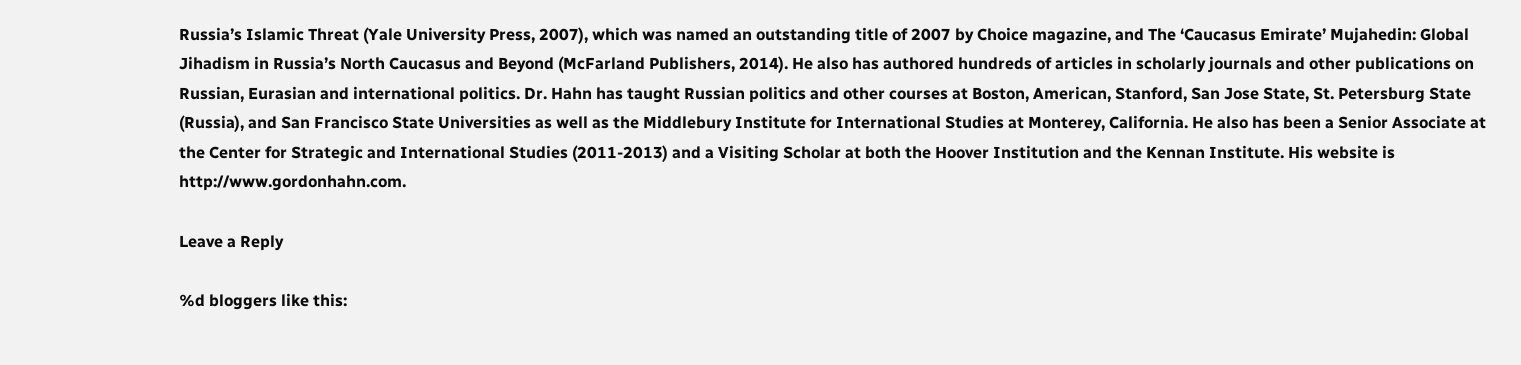Russia’s Islamic Threat (Yale University Press, 2007), which was named an outstanding title of 2007 by Choice magazine, and The ‘Caucasus Emirate’ Mujahedin: Global Jihadism in Russia’s North Caucasus and Beyond (McFarland Publishers, 2014). He also has authored hundreds of articles in scholarly journals and other publications on Russian, Eurasian and international politics. Dr. Hahn has taught Russian politics and other courses at Boston, American, Stanford, San Jose State, St. Petersburg State (Russia), and San Francisco State Universities as well as the Middlebury Institute for International Studies at Monterey, California. He also has been a Senior Associate at the Center for Strategic and International Studies (2011-2013) and a Visiting Scholar at both the Hoover Institution and the Kennan Institute. His website is http://www.gordonhahn.com.

Leave a Reply

%d bloggers like this: